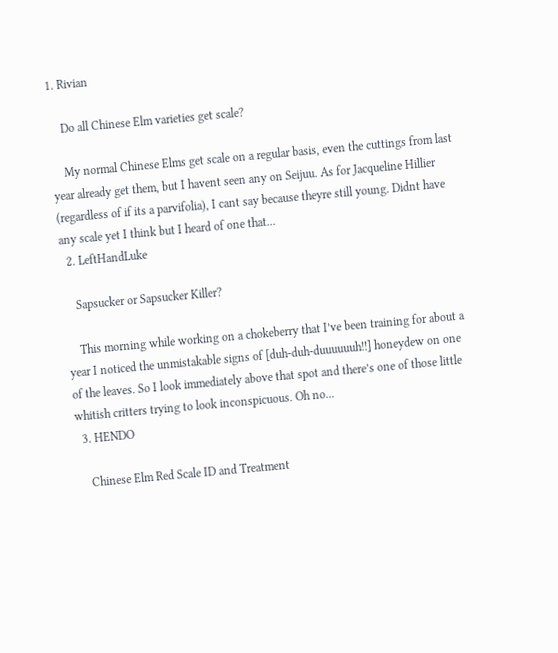1. Rivian

    Do all Chinese Elm varieties get scale?

    My normal Chinese Elms get scale on a regular basis, even the cuttings from last year already get them, but I havent seen any on Seijuu. As for Jacqueline Hillier (regardless of if its a parvifolia), I cant say because theyre still young. Didnt have any scale yet I think but I heard of one that...
  2. LeftHandLuke

    Sapsucker or Sapsucker Killer?

    This morning while working on a chokeberry that I’ve been training for about a year I noticed the unmistakable signs of [duh-duh-duuuuuuh!!] honeydew on one of the leaves. So I look immediately above that spot and there’s one of those little whitish critters trying to look inconspicuous. Oh no...
  3. HENDO

    Chinese Elm Red Scale ID and Treatment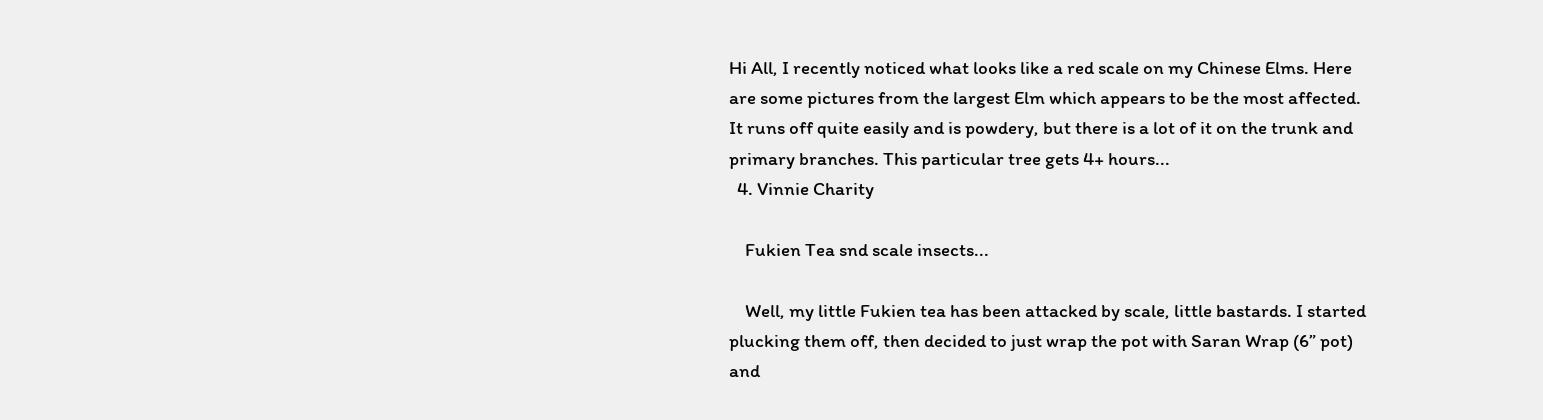Hi All, I recently noticed what looks like a red scale on my Chinese Elms. Here are some pictures from the largest Elm which appears to be the most affected. It runs off quite easily and is powdery, but there is a lot of it on the trunk and primary branches. This particular tree gets 4+ hours...
  4. Vinnie Charity

    Fukien Tea snd scale insects...

    Well, my little Fukien tea has been attacked by scale, little bastards. I started plucking them off, then decided to just wrap the pot with Saran Wrap (6” pot) and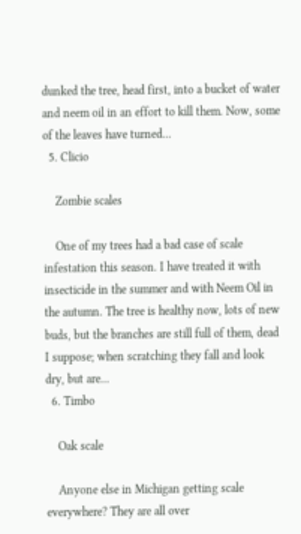dunked the tree, head first, into a bucket of water and neem oil in an effort to kill them. Now, some of the leaves have turned...
  5. Clicio

    Zombie scales

    One of my trees had a bad case of scale infestation this season. I have treated it with insecticide in the summer and with Neem Oil in the autumn. The tree is healthy now, lots of new buds, but the branches are still full of them, dead I suppose; when scratching they fall and look dry, but are...
  6. Timbo

    Oak scale

    Anyone else in Michigan getting scale everywhere? They are all over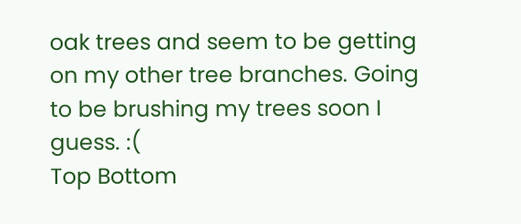oak trees and seem to be getting on my other tree branches. Going to be brushing my trees soon I guess. :(
Top Bottom